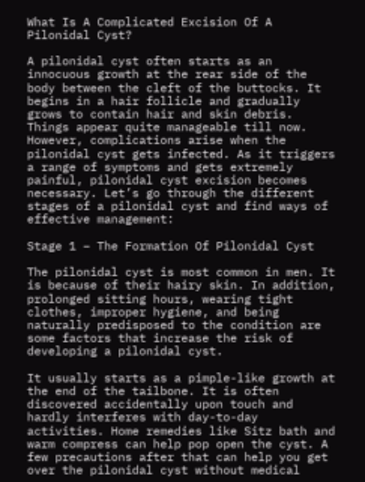What Is A Complicated Excision Of A Pilonidal Cyst?

A pilonidal cyst often starts as an innocuous growth at the rear side of the body between the cleft of the buttocks. It begins in a hair follicle and gradually grows to contain hair and skin debris. Things appear quite manageable till now. However, complications arise when the pilonidal cyst gets infected. As it triggers a range of symptoms and gets extremely painful, pilonidal cyst excision becomes necessary. Let’s go through the different stages of a pilonidal cyst and find ways of effective management:

Stage 1 – The Formation Of Pilonidal Cyst

The pilonidal cyst is most common in men. It is because of their hairy skin. In addition, prolonged sitting hours, wearing tight clothes, improper hygiene, and being naturally predisposed to the condition are some factors that increase the risk of developing a pilonidal cyst.

It usually starts as a pimple-like growth at the end of the tailbone. It is often discovered accidentally upon touch and hardly interferes with day-to-day activities. Home remedies like Sitz bath and warm compress can help pop open the cyst. A few precautions after that can help you get over the pilonidal cyst without medical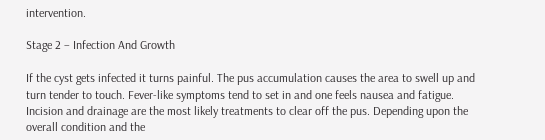intervention.

Stage 2 – Infection And Growth

If the cyst gets infected it turns painful. The pus accumulation causes the area to swell up and turn tender to touch. Fever-like symptoms tend to set in and one feels nausea and fatigue. Incision and drainage are the most likely treatments to clear off the pus. Depending upon the overall condition and the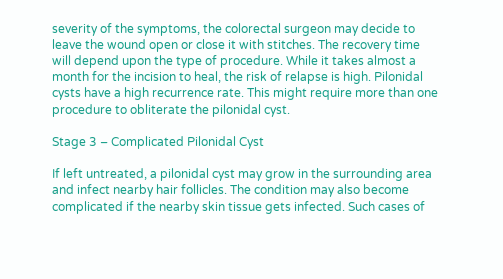severity of the symptoms, the colorectal surgeon may decide to leave the wound open or close it with stitches. The recovery time will depend upon the type of procedure. While it takes almost a month for the incision to heal, the risk of relapse is high. Pilonidal cysts have a high recurrence rate. This might require more than one procedure to obliterate the pilonidal cyst.

Stage 3 – Complicated Pilonidal Cyst

If left untreated, a pilonidal cyst may grow in the surrounding area and infect nearby hair follicles. The condition may also become complicated if the nearby skin tissue gets infected. Such cases of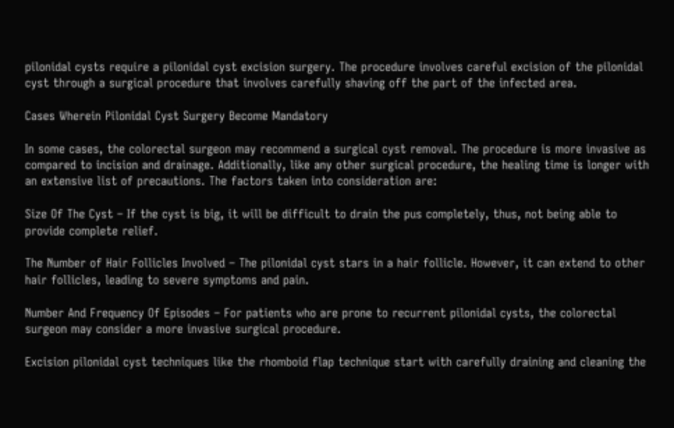pilonidal cysts require a pilonidal cyst excision surgery. The procedure involves careful excision of the pilonidal cyst through a surgical procedure that involves carefully shaving off the part of the infected area.

Cases Wherein Pilonidal Cyst Surgery Become Mandatory

In some cases, the colorectal surgeon may recommend a surgical cyst removal. The procedure is more invasive as compared to incision and drainage. Additionally, like any other surgical procedure, the healing time is longer with an extensive list of precautions. The factors taken into consideration are:

Size Of The Cyst – If the cyst is big, it will be difficult to drain the pus completely, thus, not being able to provide complete relief.

The Number of Hair Follicles Involved – The pilonidal cyst stars in a hair follicle. However, it can extend to other hair follicles, leading to severe symptoms and pain.

Number And Frequency Of Episodes – For patients who are prone to recurrent pilonidal cysts, the colorectal surgeon may consider a more invasive surgical procedure.

Excision pilonidal cyst techniques like the rhomboid flap technique start with carefully draining and cleaning the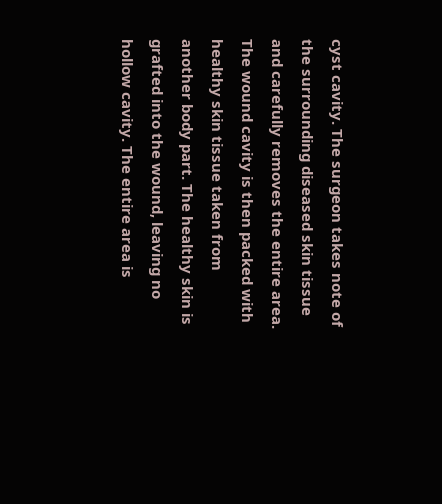cyst cavity. The surgeon takes note of the surrounding diseased skin tissue and carefully removes the entire area. The wound cavity is then packed with healthy skin tissue taken from another body part. The healthy skin is grafted into the wound, leaving no hollow cavity. The entire area is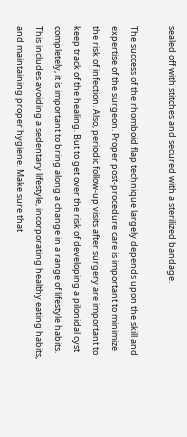sealed off with stitches and secured with a sterilized bandage.

The success of the rhomboid flap technique largely depends upon the skill and expertise of the surgeon. Proper post-procedure care is important to minimize the risk of infection. Also, periodic follow-up visits after surgery are important to keep track of the healing. But to get over the risk of developing a pilonidal cyst completely, it is important to bring along a change in a range of lifestyle habits. This includes avoiding a sedentary lifestyle, incorporating healthy eating habits, and maintaining proper hygiene. Make sure that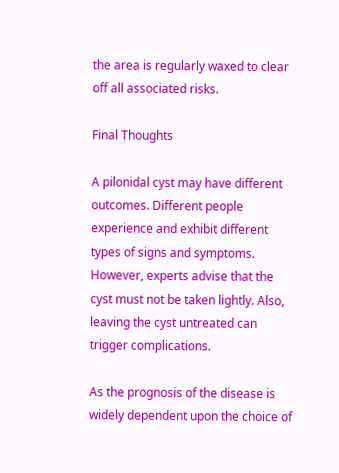the area is regularly waxed to clear off all associated risks.

Final Thoughts

A pilonidal cyst may have different outcomes. Different people experience and exhibit different types of signs and symptoms. However, experts advise that the cyst must not be taken lightly. Also, leaving the cyst untreated can trigger complications.

As the prognosis of the disease is widely dependent upon the choice of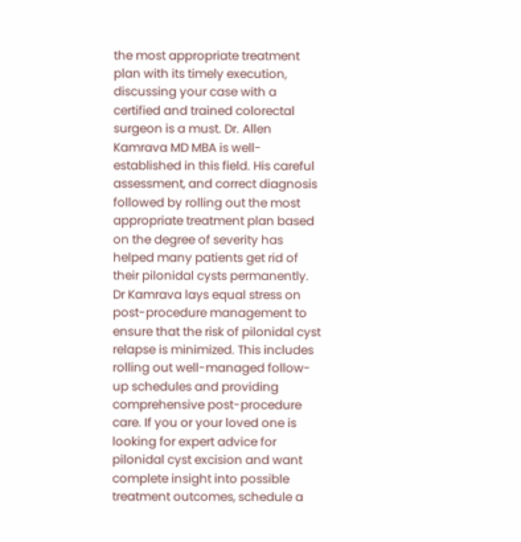the most appropriate treatment plan with its timely execution, discussing your case with a certified and trained colorectal surgeon is a must. Dr. Allen Kamrava MD MBA is well-established in this field. His careful assessment, and correct diagnosis followed by rolling out the most appropriate treatment plan based on the degree of severity has helped many patients get rid of their pilonidal cysts permanently. Dr Kamrava lays equal stress on post-procedure management to ensure that the risk of pilonidal cyst relapse is minimized. This includes rolling out well-managed follow-up schedules and providing comprehensive post-procedure care. If you or your loved one is looking for expert advice for pilonidal cyst excision and want complete insight into possible treatment outcomes, schedule a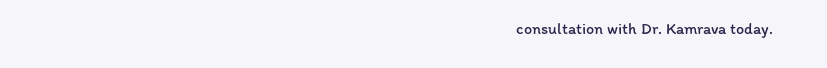consultation with Dr. Kamrava today.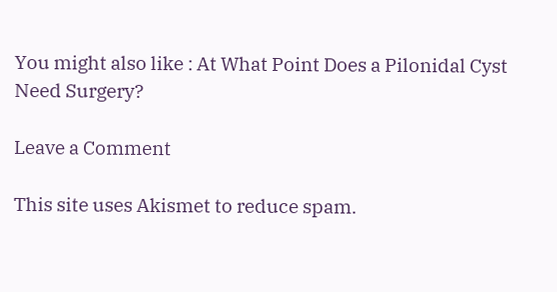You might also like : At What Point Does a Pilonidal Cyst Need Surgery?

Leave a Comment

This site uses Akismet to reduce spam.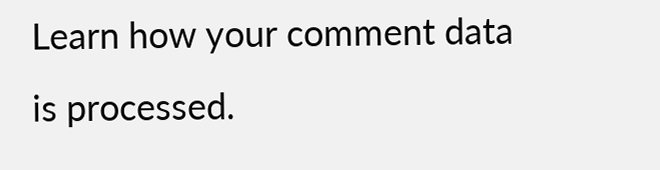Learn how your comment data is processed.